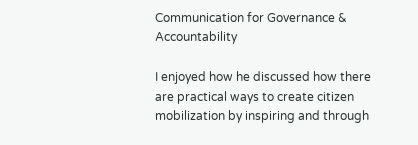Communication for Governance & Accountability

I enjoyed how he discussed how there are practical ways to create citizen mobilization by inspiring and through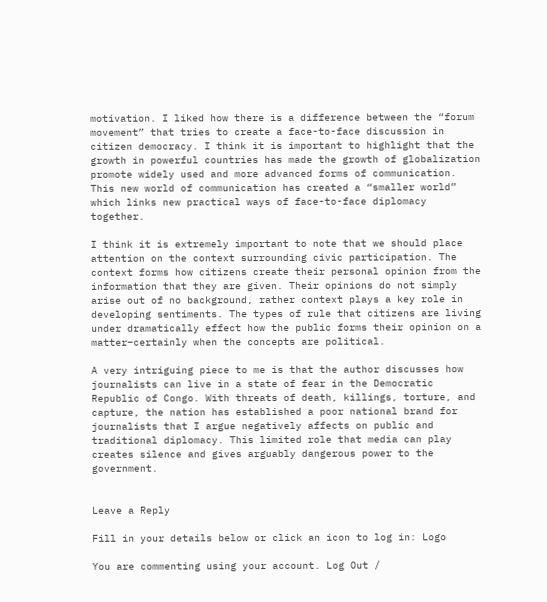motivation. I liked how there is a difference between the “forum movement” that tries to create a face-to-face discussion in citizen democracy. I think it is important to highlight that the growth in powerful countries has made the growth of globalization promote widely used and more advanced forms of communication. This new world of communication has created a “smaller world” which links new practical ways of face-to-face diplomacy together.

I think it is extremely important to note that we should place attention on the context surrounding civic participation. The context forms how citizens create their personal opinion from the information that they are given. Their opinions do not simply arise out of no background, rather context plays a key role in developing sentiments. The types of rule that citizens are living under dramatically effect how the public forms their opinion on a matter–certainly when the concepts are political.

A very intriguing piece to me is that the author discusses how journalists can live in a state of fear in the Democratic Republic of Congo. With threats of death, killings, torture, and capture, the nation has established a poor national brand for journalists that I argue negatively affects on public and traditional diplomacy. This limited role that media can play creates silence and gives arguably dangerous power to the government.


Leave a Reply

Fill in your details below or click an icon to log in: Logo

You are commenting using your account. Log Out /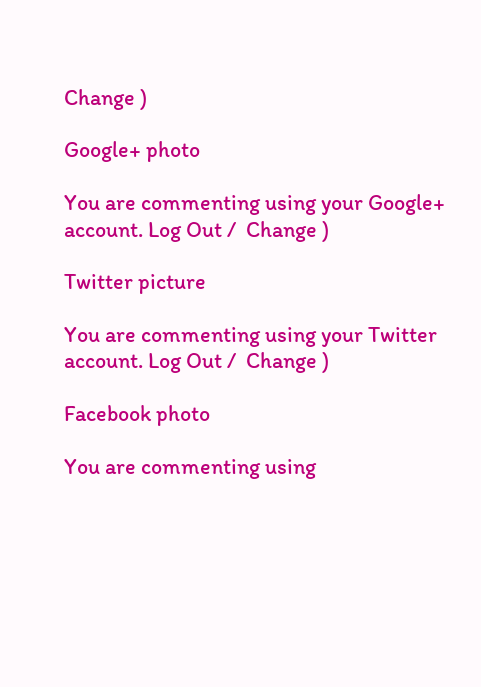Change )

Google+ photo

You are commenting using your Google+ account. Log Out /  Change )

Twitter picture

You are commenting using your Twitter account. Log Out /  Change )

Facebook photo

You are commenting using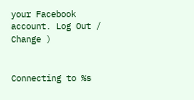your Facebook account. Log Out /  Change )


Connecting to %s